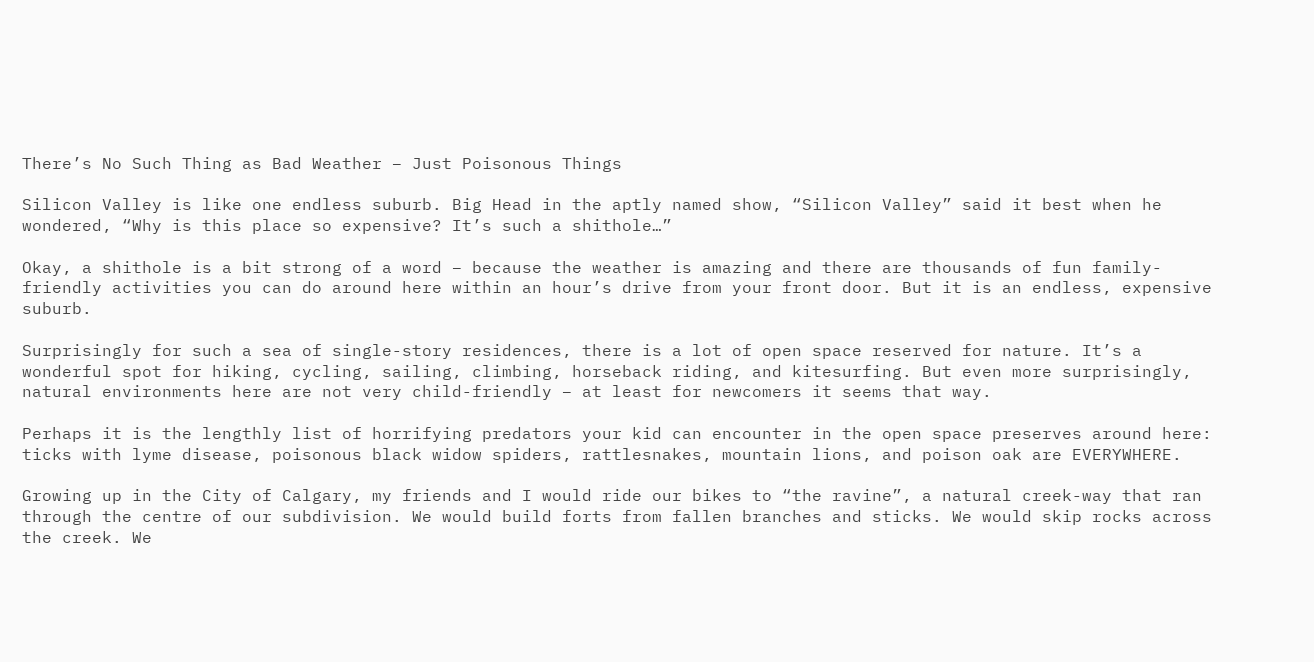There’s No Such Thing as Bad Weather – Just Poisonous Things

Silicon Valley is like one endless suburb. Big Head in the aptly named show, “Silicon Valley” said it best when he wondered, “Why is this place so expensive? It’s such a shithole…”

Okay, a shithole is a bit strong of a word – because the weather is amazing and there are thousands of fun family-friendly activities you can do around here within an hour’s drive from your front door. But it is an endless, expensive suburb.

Surprisingly for such a sea of single-story residences, there is a lot of open space reserved for nature. It’s a wonderful spot for hiking, cycling, sailing, climbing, horseback riding, and kitesurfing. But even more surprisingly, natural environments here are not very child-friendly – at least for newcomers it seems that way.

Perhaps it is the lengthly list of horrifying predators your kid can encounter in the open space preserves around here: ticks with lyme disease, poisonous black widow spiders, rattlesnakes, mountain lions, and poison oak are EVERYWHERE.

Growing up in the City of Calgary, my friends and I would ride our bikes to “the ravine”, a natural creek-way that ran through the centre of our subdivision. We would build forts from fallen branches and sticks. We would skip rocks across the creek. We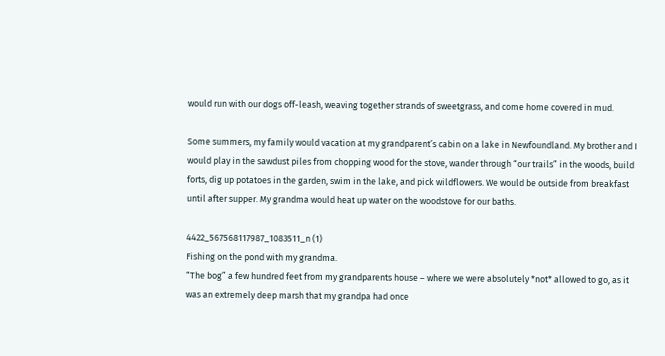would run with our dogs off-leash, weaving together strands of sweetgrass, and come home covered in mud.

Some summers, my family would vacation at my grandparent’s cabin on a lake in Newfoundland. My brother and I would play in the sawdust piles from chopping wood for the stove, wander through “our trails” in the woods, build forts, dig up potatoes in the garden, swim in the lake, and pick wildflowers. We would be outside from breakfast until after supper. My grandma would heat up water on the woodstove for our baths.

4422_567568117987_1083511_n (1)
Fishing on the pond with my grandma.
“The bog” a few hundred feet from my grandparents house – where we were absolutely *not* allowed to go, as it was an extremely deep marsh that my grandpa had once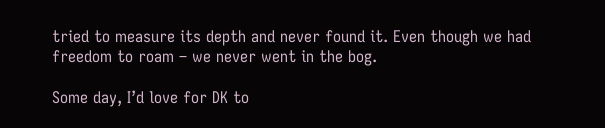tried to measure its depth and never found it. Even though we had freedom to roam – we never went in the bog.

Some day, I’d love for DK to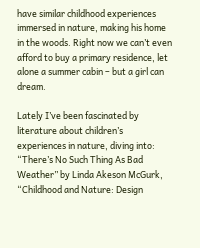have similar childhood experiences immersed in nature, making his home in the woods. Right now we can’t even afford to buy a primary residence, let alone a summer cabin – but a girl can dream.

Lately I’ve been fascinated by literature about children’s experiences in nature, diving into: “There’s No Such Thing As Bad Weather” by Linda Akeson McGurk, “Childhood and Nature: Design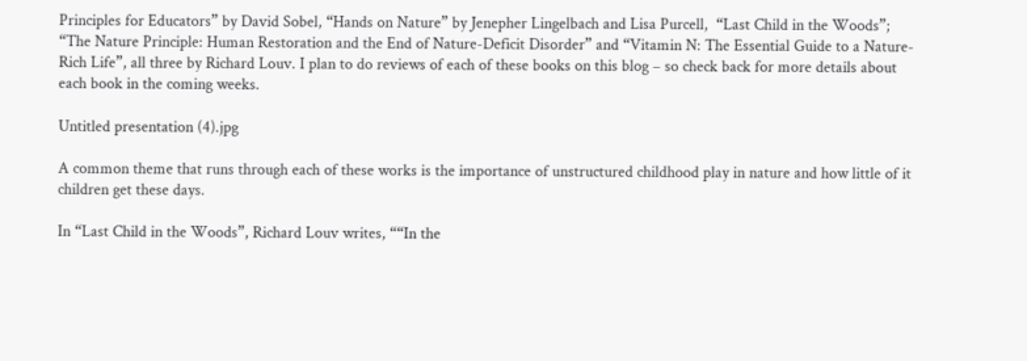Principles for Educators” by David Sobel, “Hands on Nature” by Jenepher Lingelbach and Lisa Purcell,  “Last Child in the Woods”; “The Nature Principle: Human Restoration and the End of Nature-Deficit Disorder” and “Vitamin N: The Essential Guide to a Nature-Rich Life”, all three by Richard Louv. I plan to do reviews of each of these books on this blog – so check back for more details about each book in the coming weeks.

Untitled presentation (4).jpg

A common theme that runs through each of these works is the importance of unstructured childhood play in nature and how little of it children get these days.

In “Last Child in the Woods”, Richard Louv writes, ““In the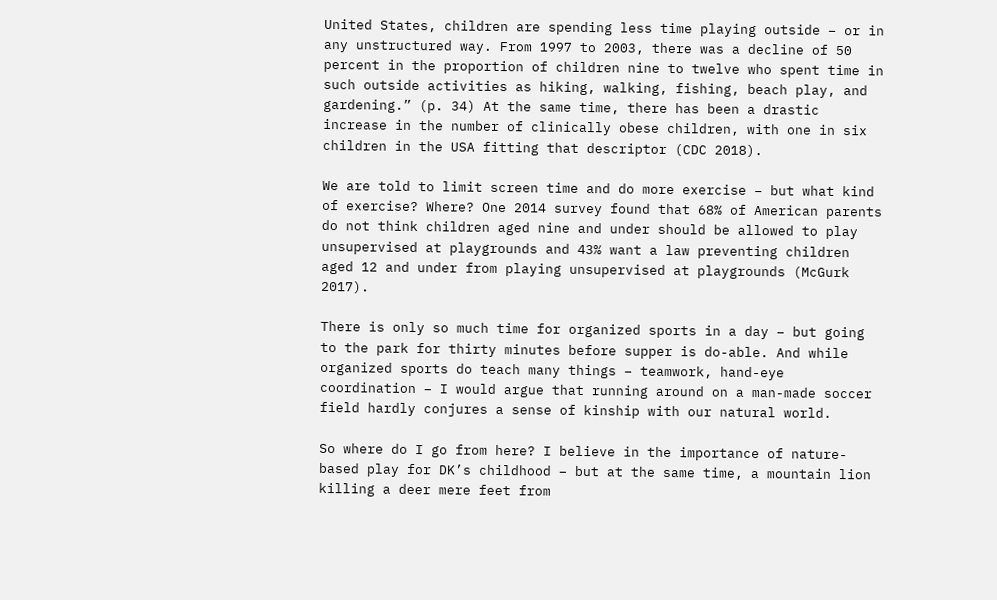United States, children are spending less time playing outside – or in any unstructured way. From 1997 to 2003, there was a decline of 50 percent in the proportion of children nine to twelve who spent time in such outside activities as hiking, walking, fishing, beach play, and gardening.” (p. 34) At the same time, there has been a drastic increase in the number of clinically obese children, with one in six children in the USA fitting that descriptor (CDC 2018).

We are told to limit screen time and do more exercise – but what kind of exercise? Where? One 2014 survey found that 68% of American parents do not think children aged nine and under should be allowed to play unsupervised at playgrounds and 43% want a law preventing children aged 12 and under from playing unsupervised at playgrounds (McGurk 2017).

There is only so much time for organized sports in a day – but going to the park for thirty minutes before supper is do-able. And while organized sports do teach many things – teamwork, hand-eye coordination – I would argue that running around on a man-made soccer field hardly conjures a sense of kinship with our natural world.

So where do I go from here? I believe in the importance of nature-based play for DK’s childhood – but at the same time, a mountain lion killing a deer mere feet from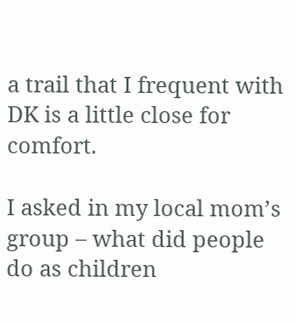a trail that I frequent with DK is a little close for comfort.

I asked in my local mom’s group – what did people do as children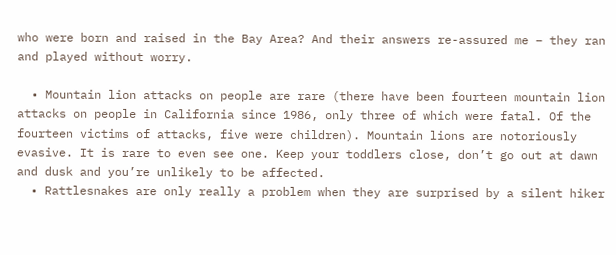who were born and raised in the Bay Area? And their answers re-assured me – they ran and played without worry.

  • Mountain lion attacks on people are rare (there have been fourteen mountain lion attacks on people in California since 1986, only three of which were fatal. Of the fourteen victims of attacks, five were children). Mountain lions are notoriously evasive. It is rare to even see one. Keep your toddlers close, don’t go out at dawn and dusk and you’re unlikely to be affected.
  • Rattlesnakes are only really a problem when they are surprised by a silent hiker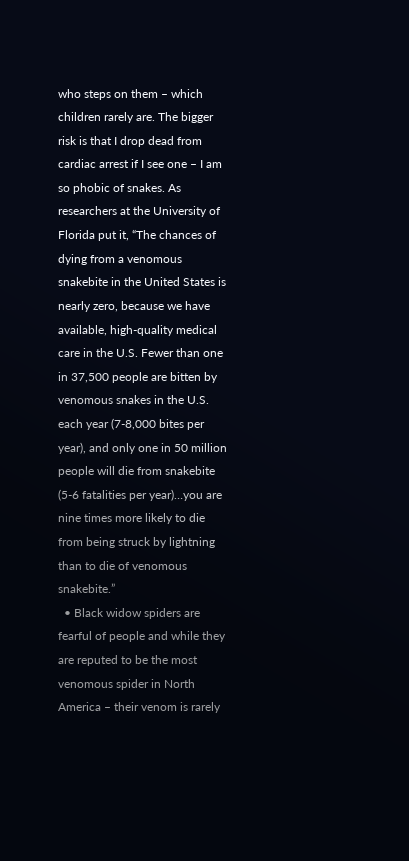who steps on them – which children rarely are. The bigger risk is that I drop dead from cardiac arrest if I see one – I am so phobic of snakes. As researchers at the University of Florida put it, “The chances of dying from a venomous snakebite in the United States is nearly zero, because we have available, high-quality medical care in the U.S. Fewer than one in 37,500 people are bitten by venomous snakes in the U.S. each year (7-8,000 bites per year), and only one in 50 million people will die from snakebite (5-6 fatalities per year)…you are nine times more likely to die from being struck by lightning than to die of venomous snakebite.”
  • Black widow spiders are fearful of people and while they are reputed to be the most venomous spider in North America – their venom is rarely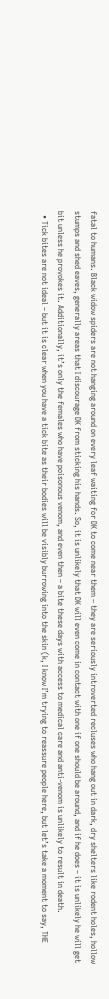fatal to humans. Black widow spiders are not hanging around on every leaf waiting for DK to come near them – they are seriously introverted recluses who hang out in dark, dry shelters like rodent holes, hollow stumps and shed eaves, generally areas that I discourage DK from sticking his hands. So, it is unlikely that DK will even come in contact with one if one should be around, and if he does – it is unlikely he will get bit unless he provokes it. Additionally, it’s only the females who have poisonous venom, and even then – a bite these days with access to medical care and anti-venom is unlikely to result in death.
  • Tick bites are not ideal – but it is clear when you have a tick bite as their bodies will be visibly burrowing into the skin (k, I know I’m trying to reassure people here, but let’s take a moment to say, THE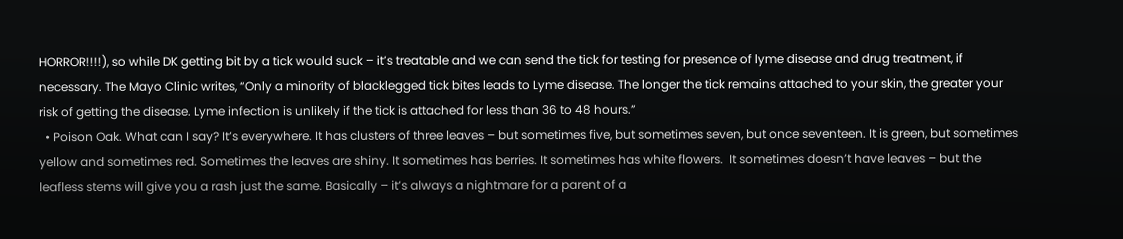HORROR!!!!), so while DK getting bit by a tick would suck – it’s treatable and we can send the tick for testing for presence of lyme disease and drug treatment, if necessary. The Mayo Clinic writes, “Only a minority of blacklegged tick bites leads to Lyme disease. The longer the tick remains attached to your skin, the greater your risk of getting the disease. Lyme infection is unlikely if the tick is attached for less than 36 to 48 hours.”
  • Poison Oak. What can I say? It’s everywhere. It has clusters of three leaves – but sometimes five, but sometimes seven, but once seventeen. It is green, but sometimes yellow and sometimes red. Sometimes the leaves are shiny. It sometimes has berries. It sometimes has white flowers.  It sometimes doesn’t have leaves – but the leafless stems will give you a rash just the same. Basically – it’s always a nightmare for a parent of a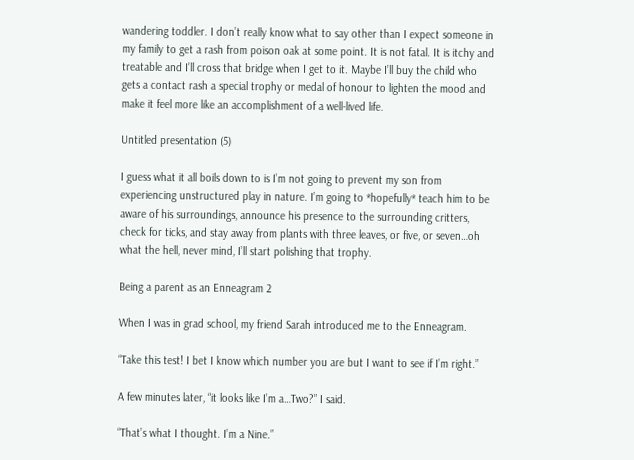wandering toddler. I don’t really know what to say other than I expect someone in my family to get a rash from poison oak at some point. It is not fatal. It is itchy and treatable and I’ll cross that bridge when I get to it. Maybe I’ll buy the child who gets a contact rash a special trophy or medal of honour to lighten the mood and make it feel more like an accomplishment of a well-lived life.

Untitled presentation (5)

I guess what it all boils down to is I’m not going to prevent my son from experiencing unstructured play in nature. I’m going to *hopefully* teach him to be aware of his surroundings, announce his presence to the surrounding critters, check for ticks, and stay away from plants with three leaves, or five, or seven…oh what the hell, never mind, I’ll start polishing that trophy.

Being a parent as an Enneagram 2

When I was in grad school, my friend Sarah introduced me to the Enneagram.

“Take this test! I bet I know which number you are but I want to see if I’m right.”

A few minutes later, “it looks like I’m a…Two?” I said.

“That’s what I thought. I’m a Nine.”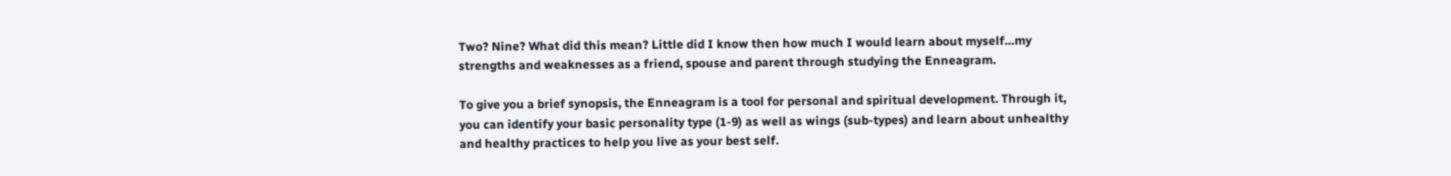Two? Nine? What did this mean? Little did I know then how much I would learn about myself…my strengths and weaknesses as a friend, spouse and parent through studying the Enneagram.

To give you a brief synopsis, the Enneagram is a tool for personal and spiritual development. Through it, you can identify your basic personality type (1-9) as well as wings (sub-types) and learn about unhealthy and healthy practices to help you live as your best self.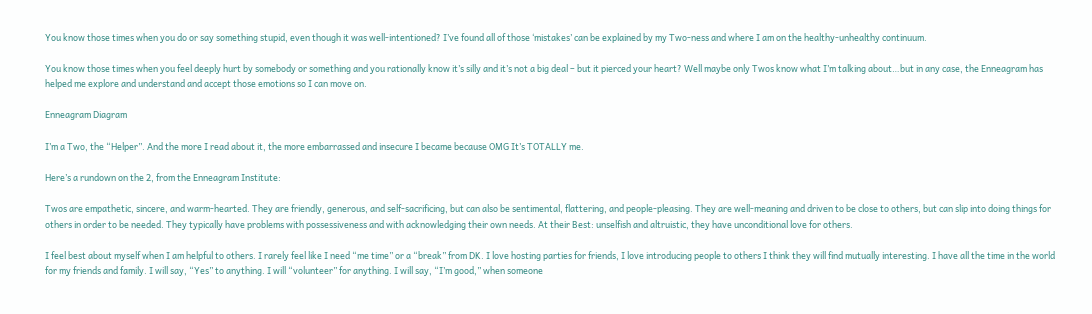You know those times when you do or say something stupid, even though it was well-intentioned? I’ve found all of those ‘mistakes’ can be explained by my Two-ness and where I am on the healthy-unhealthy continuum.

You know those times when you feel deeply hurt by somebody or something and you rationally know it’s silly and it’s not a big deal – but it pierced your heart? Well maybe only Twos know what I’m talking about…but in any case, the Enneagram has helped me explore and understand and accept those emotions so I can move on.

Enneagram Diagram

I’m a Two, the “Helper”. And the more I read about it, the more embarrassed and insecure I became because OMG It’s TOTALLY me.

Here’s a rundown on the 2, from the Enneagram Institute:

Twos are empathetic, sincere, and warm-hearted. They are friendly, generous, and self-sacrificing, but can also be sentimental, flattering, and people-pleasing. They are well-meaning and driven to be close to others, but can slip into doing things for others in order to be needed. They typically have problems with possessiveness and with acknowledging their own needs. At their Best: unselfish and altruistic, they have unconditional love for others.

I feel best about myself when I am helpful to others. I rarely feel like I need “me time” or a “break” from DK. I love hosting parties for friends, I love introducing people to others I think they will find mutually interesting. I have all the time in the world for my friends and family. I will say, “Yes” to anything. I will “volunteer” for anything. I will say, “I’m good,” when someone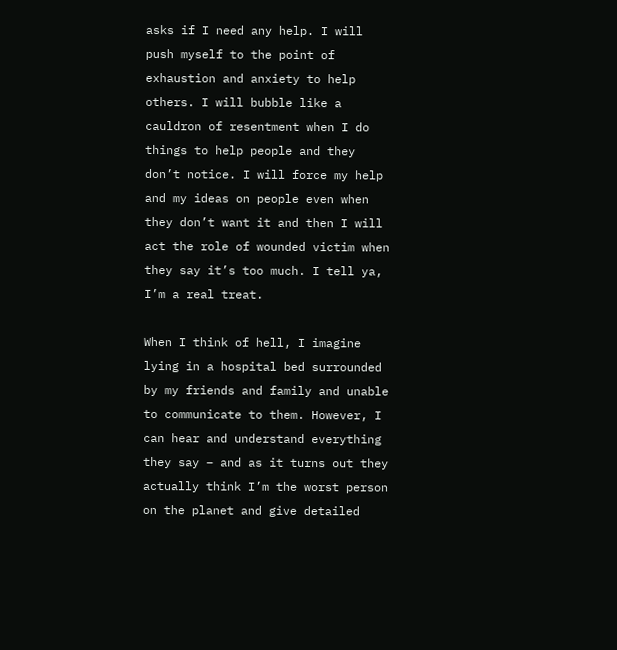asks if I need any help. I will push myself to the point of exhaustion and anxiety to help others. I will bubble like a cauldron of resentment when I do things to help people and they don’t notice. I will force my help and my ideas on people even when they don’t want it and then I will act the role of wounded victim when they say it’s too much. I tell ya, I’m a real treat.

When I think of hell, I imagine lying in a hospital bed surrounded by my friends and family and unable to communicate to them. However, I can hear and understand everything they say – and as it turns out they actually think I’m the worst person on the planet and give detailed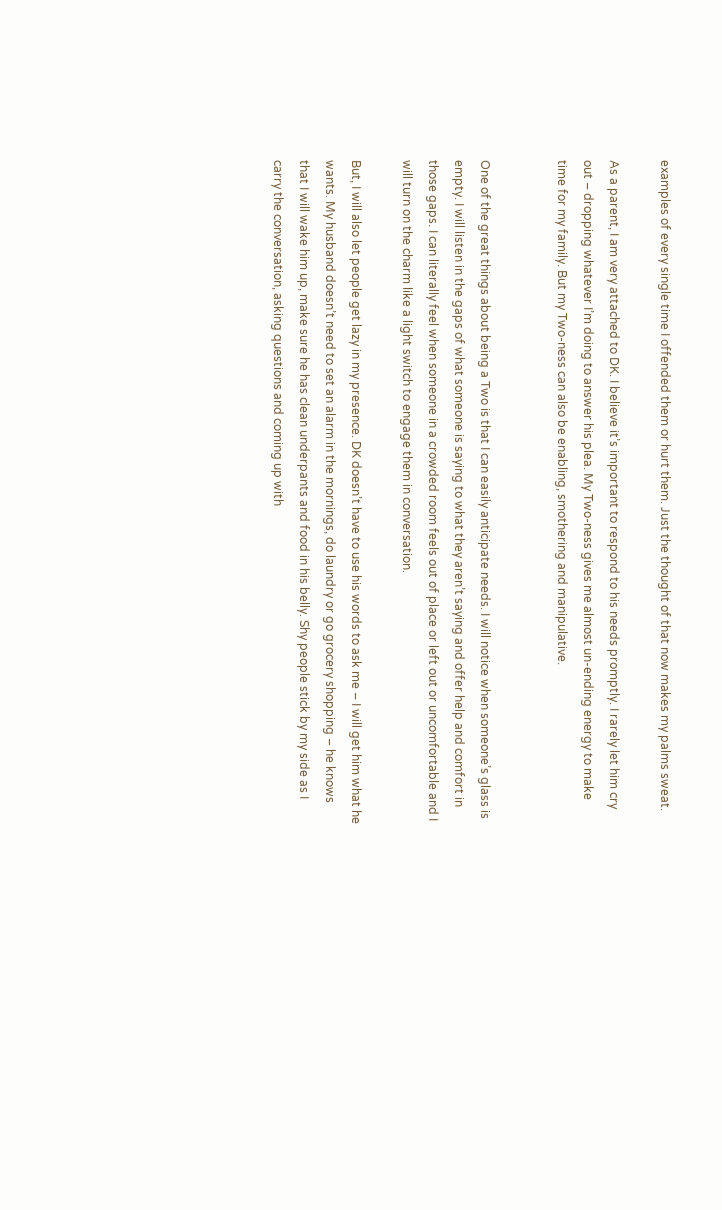examples of every single time I offended them or hurt them. Just the thought of that now makes my palms sweat.

As a parent, I am very attached to DK. I believe it’s important to respond to his needs promptly. I rarely let him cry out – dropping whatever I’m doing to answer his plea. My Two-ness gives me almost un-ending energy to make time for my family. But my Two-ness can also be enabling, smothering and manipulative.


One of the great things about being a Two is that I can easily anticipate needs. I will notice when someone’s glass is empty. I will listen in the gaps of what someone is saying to what they aren’t saying and offer help and comfort in those gaps. I can literally feel when someone in a crowded room feels out of place or left out or uncomfortable and I will turn on the charm like a light switch to engage them in conversation.

But, I will also let people get lazy in my presence. DK doesn’t have to use his words to ask me – I will get him what he wants. My husband doesn’t need to set an alarm in the mornings, do laundry or go grocery shopping – he knows that I will wake him up, make sure he has clean underpants and food in his belly. Shy people stick by my side as I carry the conversation, asking questions and coming up with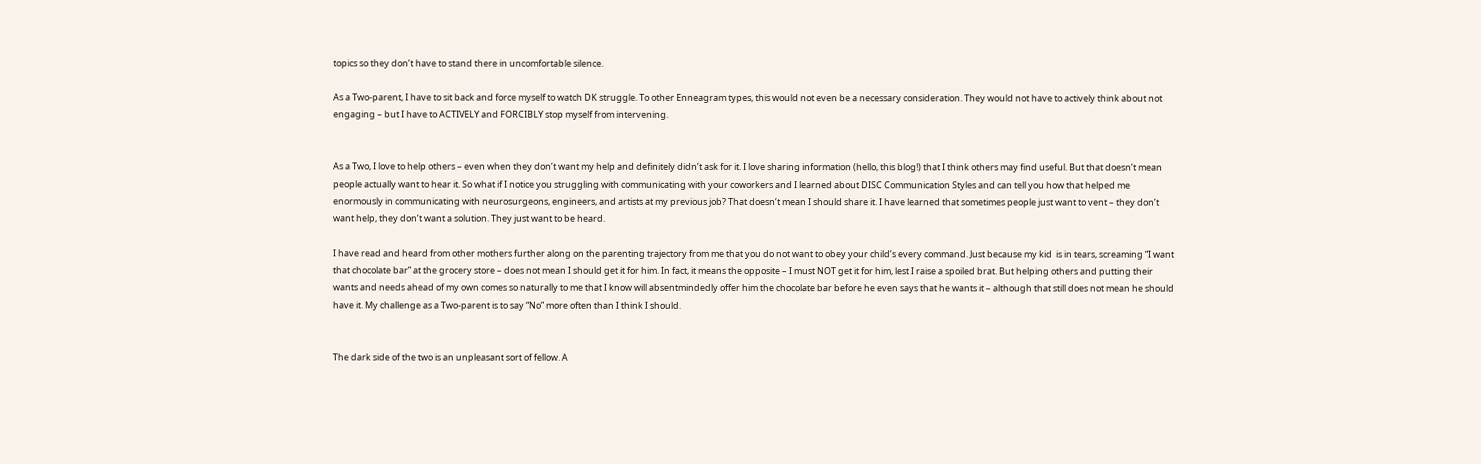topics so they don’t have to stand there in uncomfortable silence.

As a Two-parent, I have to sit back and force myself to watch DK struggle. To other Enneagram types, this would not even be a necessary consideration. They would not have to actively think about not engaging – but I have to ACTIVELY and FORCIBLY stop myself from intervening.


As a Two, I love to help others – even when they don’t want my help and definitely didn’t ask for it. I love sharing information (hello, this blog!) that I think others may find useful. But that doesn’t mean people actually want to hear it. So what if I notice you struggling with communicating with your coworkers and I learned about DISC Communication Styles and can tell you how that helped me enormously in communicating with neurosurgeons, engineers, and artists at my previous job? That doesn’t mean I should share it. I have learned that sometimes people just want to vent – they don’t want help, they don’t want a solution. They just want to be heard.

I have read and heard from other mothers further along on the parenting trajectory from me that you do not want to obey your child’s every command. Just because my kid  is in tears, screaming “I want that chocolate bar” at the grocery store – does not mean I should get it for him. In fact, it means the opposite – I must NOT get it for him, lest I raise a spoiled brat. But helping others and putting their wants and needs ahead of my own comes so naturally to me that I know will absentmindedly offer him the chocolate bar before he even says that he wants it – although that still does not mean he should have it. My challenge as a Two-parent is to say “No” more often than I think I should.


The dark side of the two is an unpleasant sort of fellow. A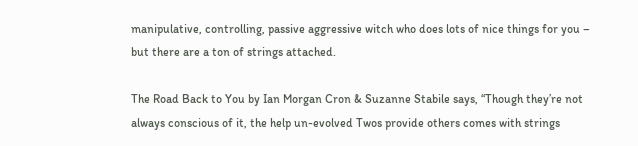manipulative, controlling, passive aggressive witch who does lots of nice things for you – but there are a ton of strings attached.

The Road Back to You by Ian Morgan Cron & Suzanne Stabile says, “Though they’re not always conscious of it, the help un-evolved Twos provide others comes with strings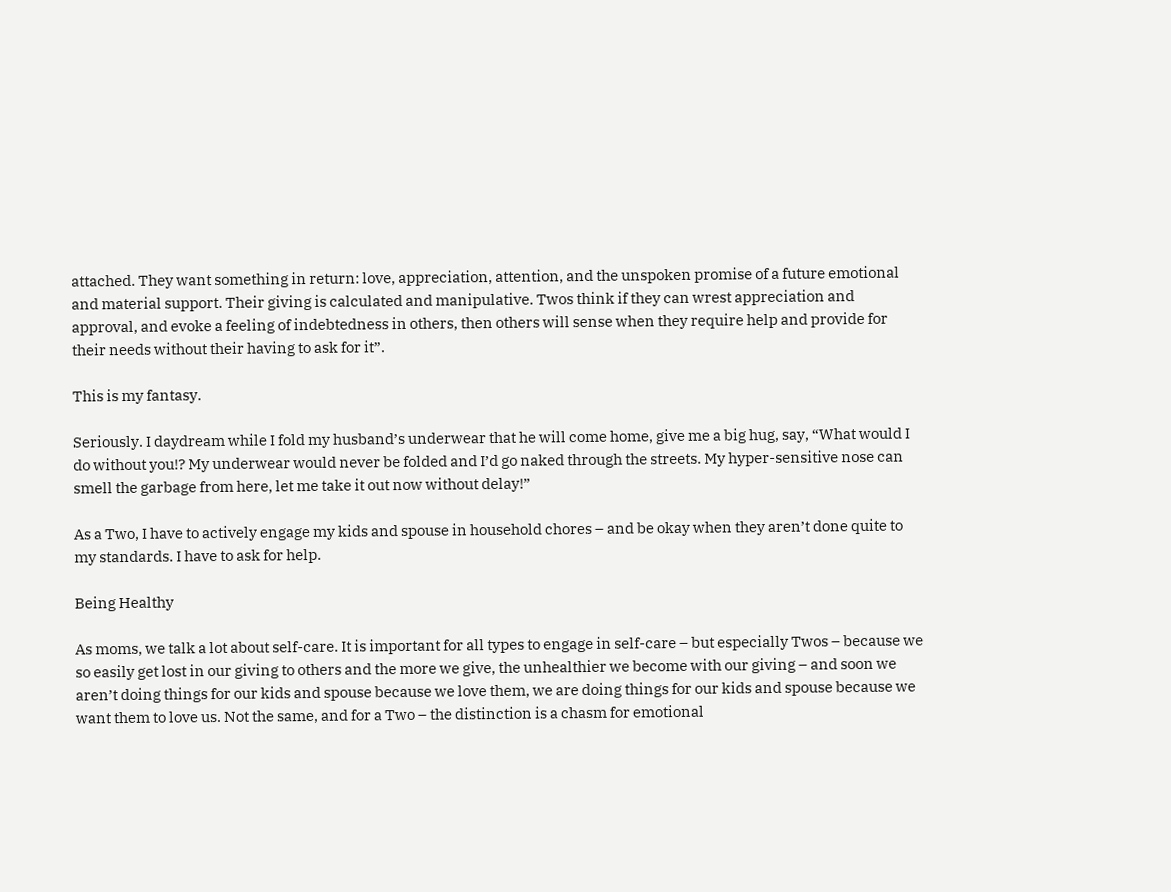attached. They want something in return: love, appreciation, attention, and the unspoken promise of a future emotional and material support. Their giving is calculated and manipulative. Twos think if they can wrest appreciation and approval, and evoke a feeling of indebtedness in others, then others will sense when they require help and provide for their needs without their having to ask for it”.

This is my fantasy.

Seriously. I daydream while I fold my husband’s underwear that he will come home, give me a big hug, say, “What would I do without you!? My underwear would never be folded and I’d go naked through the streets. My hyper-sensitive nose can smell the garbage from here, let me take it out now without delay!”

As a Two, I have to actively engage my kids and spouse in household chores – and be okay when they aren’t done quite to my standards. I have to ask for help.

Being Healthy

As moms, we talk a lot about self-care. It is important for all types to engage in self-care – but especially Twos – because we so easily get lost in our giving to others and the more we give, the unhealthier we become with our giving – and soon we aren’t doing things for our kids and spouse because we love them, we are doing things for our kids and spouse because we want them to love us. Not the same, and for a Two – the distinction is a chasm for emotional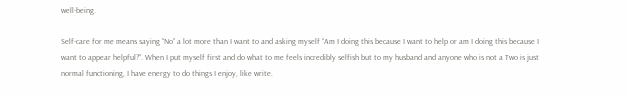well-being.

Self-care for me means saying “No” a lot more than I want to and asking myself “Am I doing this because I want to help or am I doing this because I want to appear helpful?”. When I put myself first and do what to me feels incredibly selfish but to my husband and anyone who is not a Two is just normal functioning, I have energy to do things I enjoy, like write.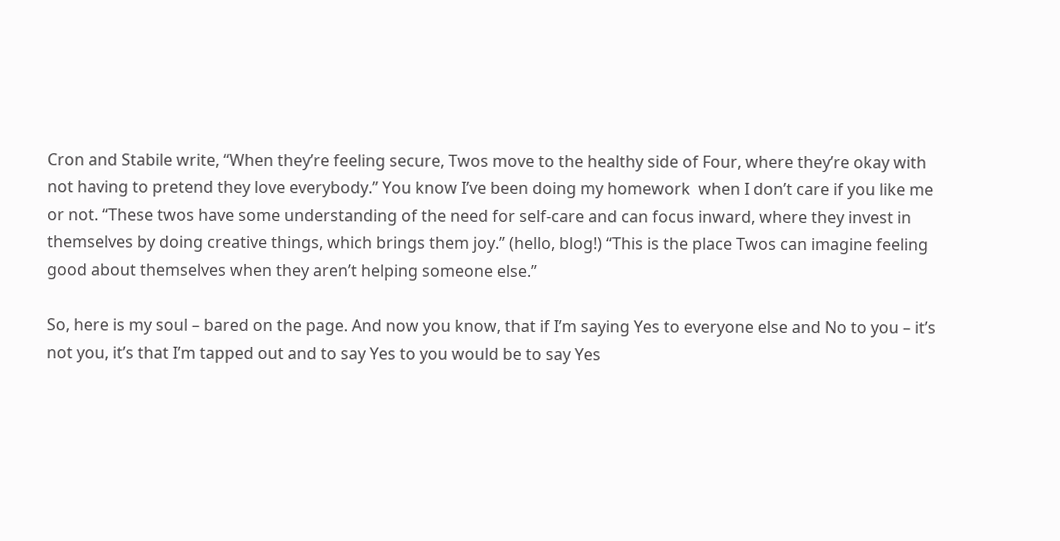Cron and Stabile write, “When they’re feeling secure, Twos move to the healthy side of Four, where they’re okay with not having to pretend they love everybody.” You know I’ve been doing my homework  when I don’t care if you like me or not. “These twos have some understanding of the need for self-care and can focus inward, where they invest in themselves by doing creative things, which brings them joy.” (hello, blog!) “This is the place Twos can imagine feeling good about themselves when they aren’t helping someone else.”

So, here is my soul – bared on the page. And now you know, that if I’m saying Yes to everyone else and No to you – it’s not you, it’s that I’m tapped out and to say Yes to you would be to say Yes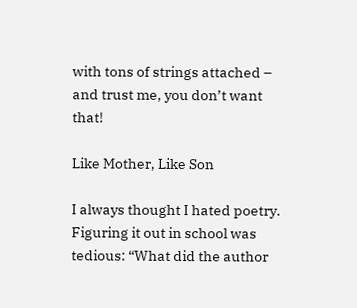with tons of strings attached – and trust me, you don’t want that!

Like Mother, Like Son

I always thought I hated poetry. Figuring it out in school was tedious: “What did the author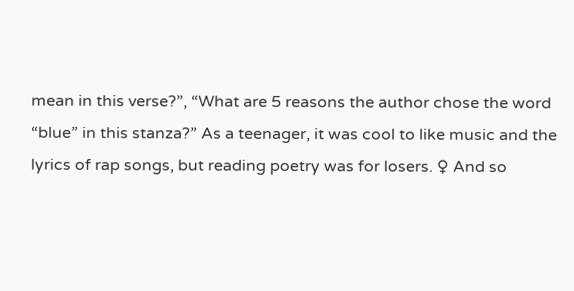mean in this verse?”, “What are 5 reasons the author chose the word “blue” in this stanza?” As a teenager, it was cool to like music and the lyrics of rap songs, but reading poetry was for losers. ♀ And so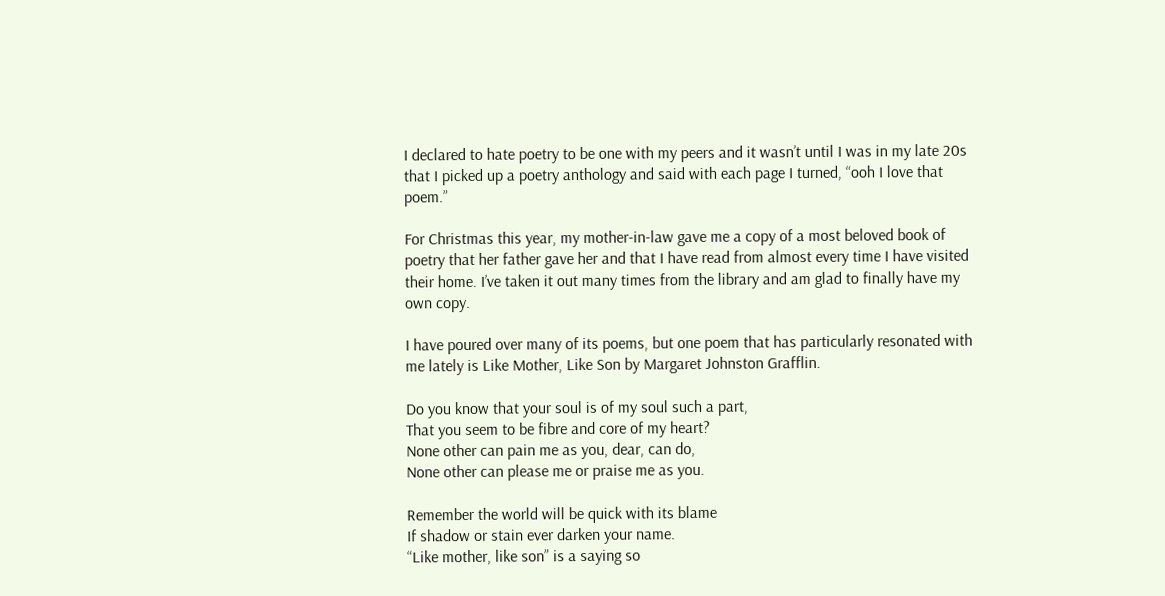I declared to hate poetry to be one with my peers and it wasn’t until I was in my late 20s that I picked up a poetry anthology and said with each page I turned, “ooh I love that poem.”

For Christmas this year, my mother-in-law gave me a copy of a most beloved book of poetry that her father gave her and that I have read from almost every time I have visited their home. I’ve taken it out many times from the library and am glad to finally have my own copy.

I have poured over many of its poems, but one poem that has particularly resonated with me lately is Like Mother, Like Son by Margaret Johnston Grafflin.

Do you know that your soul is of my soul such a part,
That you seem to be fibre and core of my heart?
None other can pain me as you, dear, can do,
None other can please me or praise me as you.

Remember the world will be quick with its blame
If shadow or stain ever darken your name.
“Like mother, like son” is a saying so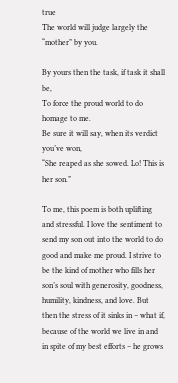true
The world will judge largely the “mother” by you.

By yours then the task, if task it shall be,
To force the proud world to do homage to me.
Be sure it will say, when its verdict you’ve won,
“She reaped as she sowed. Lo! This is her son.”

To me, this poem is both uplifting and stressful. I love the sentiment to send my son out into the world to do good and make me proud. I strive to be the kind of mother who fills her son’s soul with generosity, goodness, humility, kindness, and love. But then the stress of it sinks in – what if, because of the world we live in and in spite of my best efforts – he grows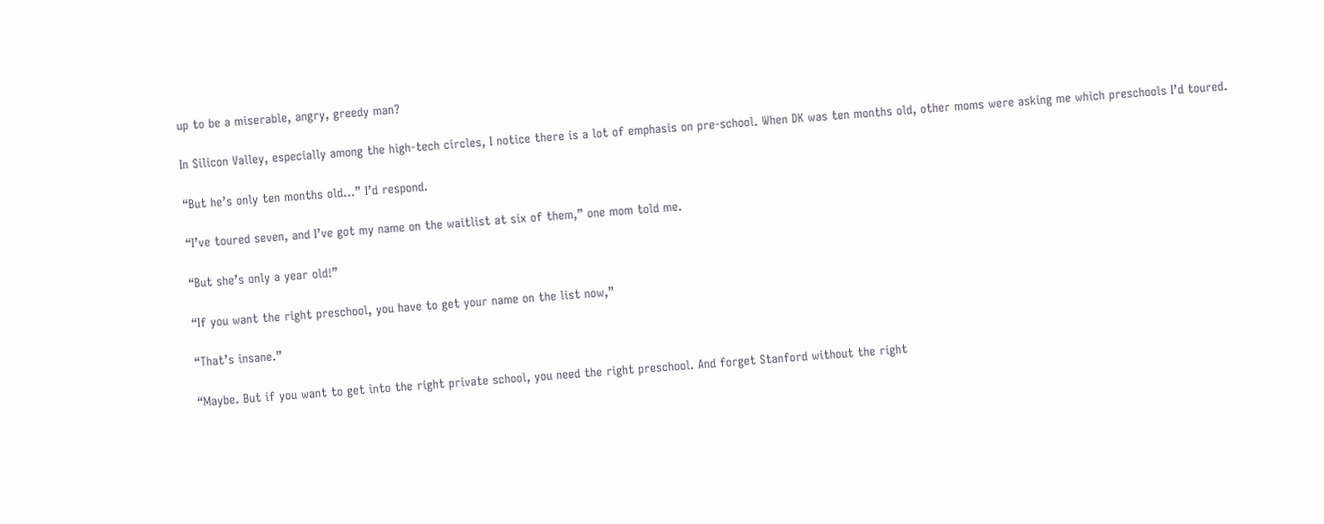up to be a miserable, angry, greedy man?

In Silicon Valley, especially among the high-tech circles, I notice there is a lot of emphasis on pre-school. When DK was ten months old, other moms were asking me which preschools I’d toured.

“But he’s only ten months old…” I’d respond.

“I’ve toured seven, and I’ve got my name on the waitlist at six of them,” one mom told me.

“But she’s only a year old!”

“If you want the right preschool, you have to get your name on the list now,”

“That’s insane.”

“Maybe. But if you want to get into the right private school, you need the right preschool. And forget Stanford without the right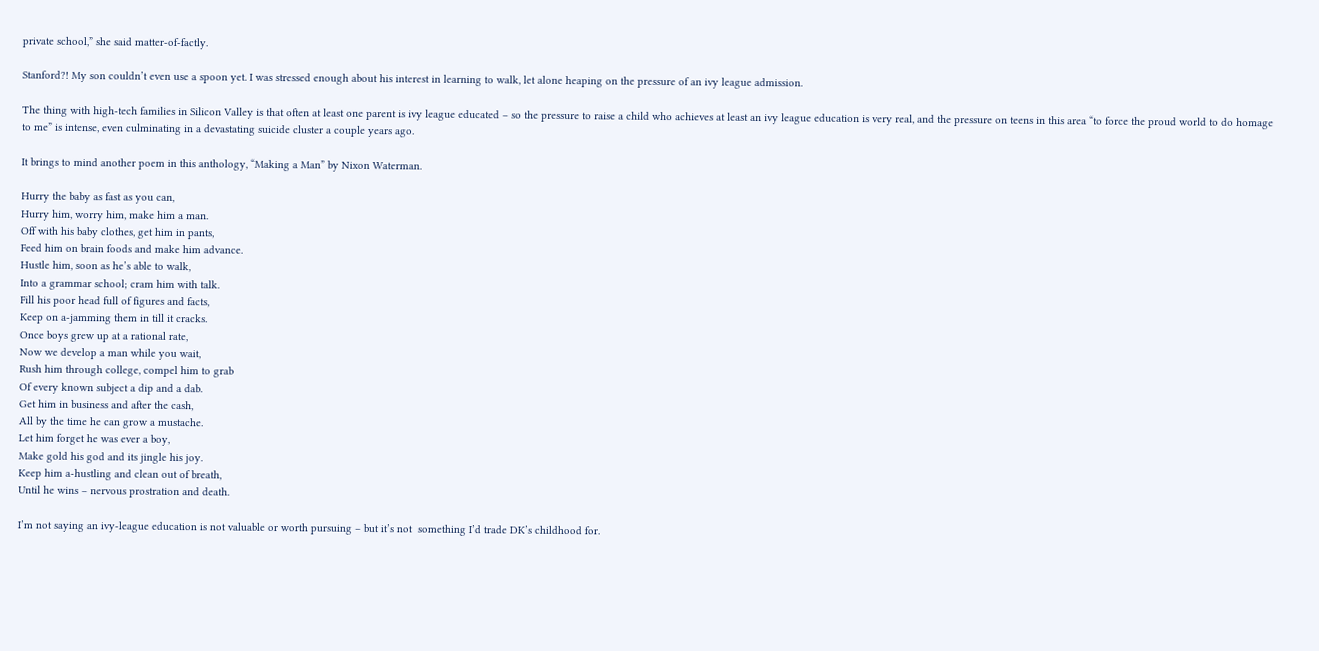private school,” she said matter-of-factly.

Stanford?! My son couldn’t even use a spoon yet. I was stressed enough about his interest in learning to walk, let alone heaping on the pressure of an ivy league admission.

The thing with high-tech families in Silicon Valley is that often at least one parent is ivy league educated – so the pressure to raise a child who achieves at least an ivy league education is very real, and the pressure on teens in this area “to force the proud world to do homage to me” is intense, even culminating in a devastating suicide cluster a couple years ago.

It brings to mind another poem in this anthology, “Making a Man” by Nixon Waterman.

Hurry the baby as fast as you can,
Hurry him, worry him, make him a man.
Off with his baby clothes, get him in pants,
Feed him on brain foods and make him advance.
Hustle him, soon as he’s able to walk,
Into a grammar school; cram him with talk.
Fill his poor head full of figures and facts,
Keep on a-jamming them in till it cracks.
Once boys grew up at a rational rate,
Now we develop a man while you wait,
Rush him through college, compel him to grab
Of every known subject a dip and a dab.
Get him in business and after the cash,
All by the time he can grow a mustache.
Let him forget he was ever a boy,
Make gold his god and its jingle his joy.
Keep him a-hustling and clean out of breath,
Until he wins – nervous prostration and death.

I’m not saying an ivy-league education is not valuable or worth pursuing – but it’s not  something I’d trade DK’s childhood for.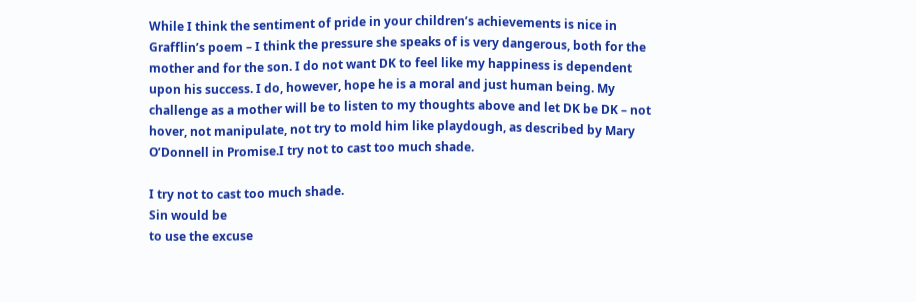While I think the sentiment of pride in your children’s achievements is nice in Grafflin’s poem – I think the pressure she speaks of is very dangerous, both for the mother and for the son. I do not want DK to feel like my happiness is dependent upon his success. I do, however, hope he is a moral and just human being. My challenge as a mother will be to listen to my thoughts above and let DK be DK – not hover, not manipulate, not try to mold him like playdough, as described by Mary O’Donnell in Promise.I try not to cast too much shade.

I try not to cast too much shade.
Sin would be
to use the excuse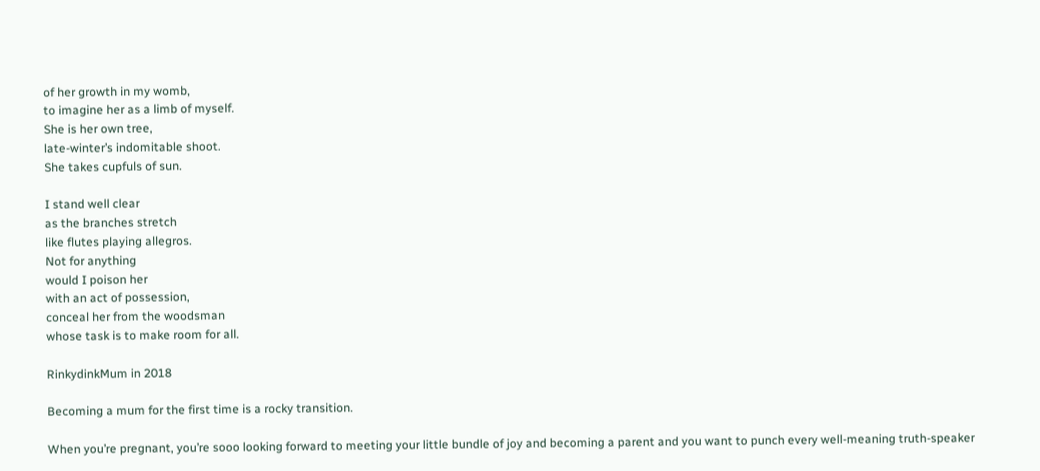of her growth in my womb,
to imagine her as a limb of myself.
She is her own tree,
late-winter’s indomitable shoot.
She takes cupfuls of sun.

I stand well clear
as the branches stretch
like flutes playing allegros.
Not for anything
would I poison her
with an act of possession,
conceal her from the woodsman
whose task is to make room for all.

RinkydinkMum in 2018

Becoming a mum for the first time is a rocky transition.

When you’re pregnant, you’re sooo looking forward to meeting your little bundle of joy and becoming a parent and you want to punch every well-meaning truth-speaker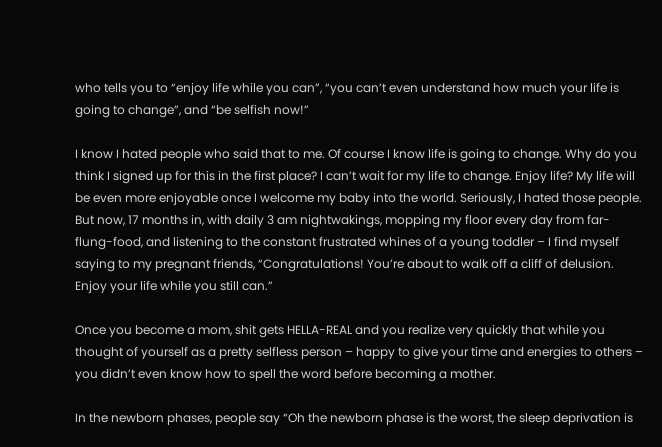who tells you to “enjoy life while you can”, “you can’t even understand how much your life is going to change”, and “be selfish now!”

I know I hated people who said that to me. Of course I know life is going to change. Why do you think I signed up for this in the first place? I can’t wait for my life to change. Enjoy life? My life will be even more enjoyable once I welcome my baby into the world. Seriously, I hated those people. But now, 17 months in, with daily 3 am nightwakings, mopping my floor every day from far-flung-food, and listening to the constant frustrated whines of a young toddler – I find myself saying to my pregnant friends, “Congratulations! You’re about to walk off a cliff of delusion. Enjoy your life while you still can.”

Once you become a mom, shit gets HELLA-REAL and you realize very quickly that while you thought of yourself as a pretty selfless person – happy to give your time and energies to others – you didn’t even know how to spell the word before becoming a mother.

In the newborn phases, people say “Oh the newborn phase is the worst, the sleep deprivation is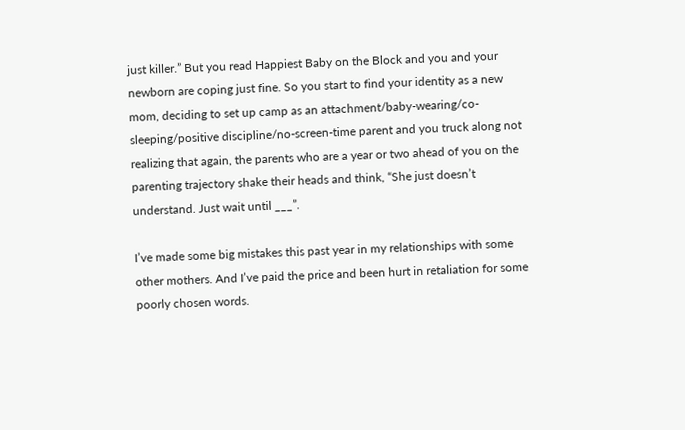just killer.” But you read Happiest Baby on the Block and you and your newborn are coping just fine. So you start to find your identity as a new mom, deciding to set up camp as an attachment/baby-wearing/co-sleeping/positive discipline/no-screen-time parent and you truck along not realizing that again, the parents who are a year or two ahead of you on the parenting trajectory shake their heads and think, “She just doesn’t understand. Just wait until ___”.

I’ve made some big mistakes this past year in my relationships with some other mothers. And I’ve paid the price and been hurt in retaliation for some poorly chosen words.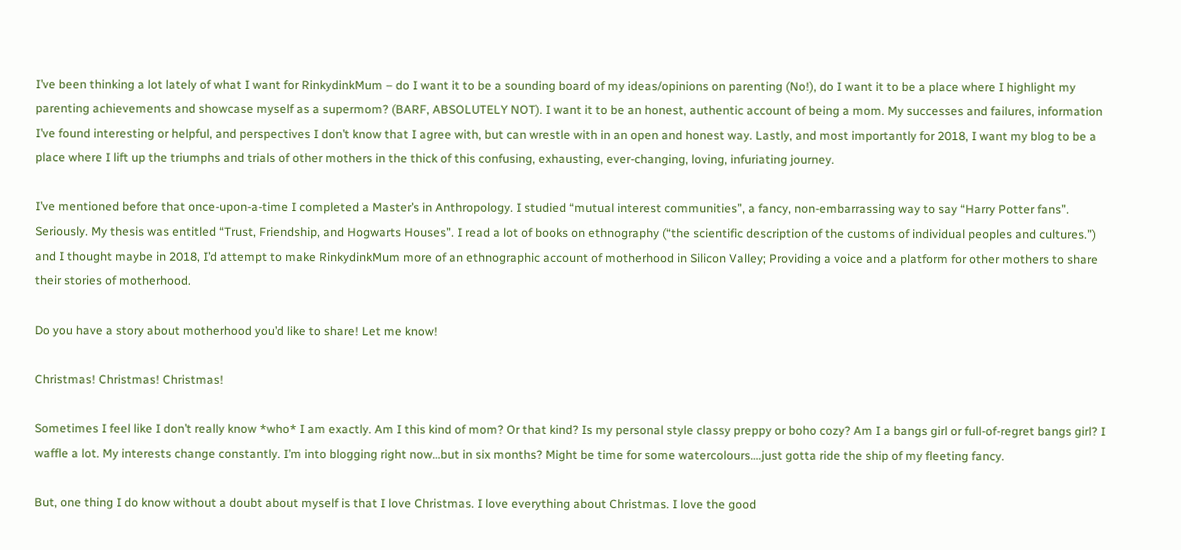I’ve been thinking a lot lately of what I want for RinkydinkMum – do I want it to be a sounding board of my ideas/opinions on parenting (No!), do I want it to be a place where I highlight my parenting achievements and showcase myself as a supermom? (BARF, ABSOLUTELY NOT). I want it to be an honest, authentic account of being a mom. My successes and failures, information I’ve found interesting or helpful, and perspectives I don’t know that I agree with, but can wrestle with in an open and honest way. Lastly, and most importantly for 2018, I want my blog to be a place where I lift up the triumphs and trials of other mothers in the thick of this confusing, exhausting, ever-changing, loving, infuriating journey.

I’ve mentioned before that once-upon-a-time I completed a Master’s in Anthropology. I studied “mutual interest communities”, a fancy, non-embarrassing way to say “Harry Potter fans”. Seriously. My thesis was entitled “Trust, Friendship, and Hogwarts Houses”. I read a lot of books on ethnography (“the scientific description of the customs of individual peoples and cultures.”) and I thought maybe in 2018, I’d attempt to make RinkydinkMum more of an ethnographic account of motherhood in Silicon Valley; Providing a voice and a platform for other mothers to share their stories of motherhood.

Do you have a story about motherhood you’d like to share! Let me know!

Christmas! Christmas! Christmas!

Sometimes I feel like I don’t really know *who* I am exactly. Am I this kind of mom? Or that kind? Is my personal style classy preppy or boho cozy? Am I a bangs girl or full-of-regret bangs girl? I waffle a lot. My interests change constantly. I’m into blogging right now…but in six months? Might be time for some watercolours….just gotta ride the ship of my fleeting fancy.

But, one thing I do know without a doubt about myself is that I love Christmas. I love everything about Christmas. I love the good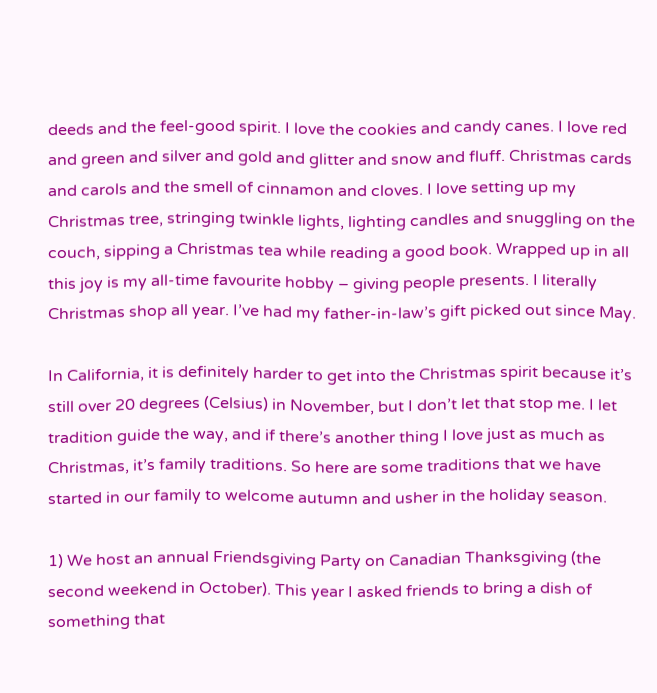deeds and the feel-good spirit. I love the cookies and candy canes. I love red and green and silver and gold and glitter and snow and fluff. Christmas cards and carols and the smell of cinnamon and cloves. I love setting up my Christmas tree, stringing twinkle lights, lighting candles and snuggling on the couch, sipping a Christmas tea while reading a good book. Wrapped up in all this joy is my all-time favourite hobby – giving people presents. I literally Christmas shop all year. I’ve had my father-in-law’s gift picked out since May.

In California, it is definitely harder to get into the Christmas spirit because it’s still over 20 degrees (Celsius) in November, but I don’t let that stop me. I let tradition guide the way, and if there’s another thing I love just as much as Christmas, it’s family traditions. So here are some traditions that we have started in our family to welcome autumn and usher in the holiday season.

1) We host an annual Friendsgiving Party on Canadian Thanksgiving (the second weekend in October). This year I asked friends to bring a dish of something that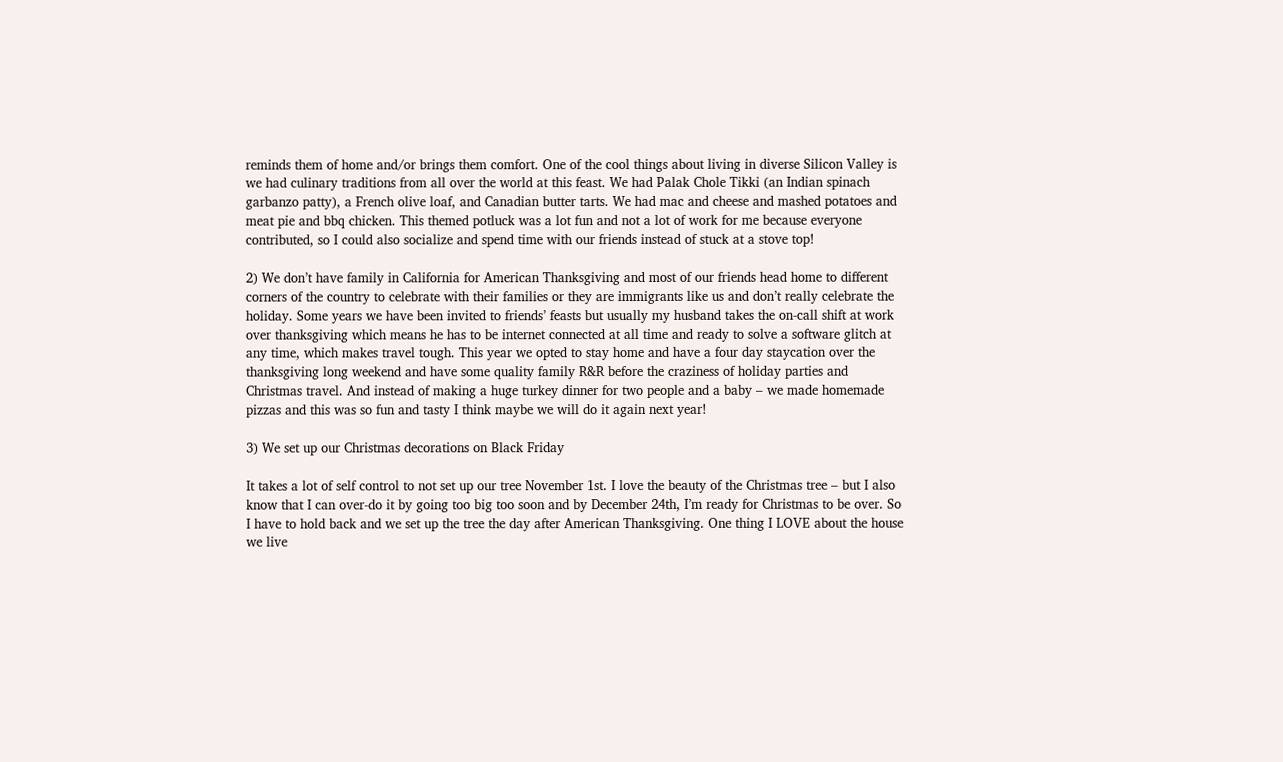reminds them of home and/or brings them comfort. One of the cool things about living in diverse Silicon Valley is we had culinary traditions from all over the world at this feast. We had Palak Chole Tikki (an Indian spinach garbanzo patty), a French olive loaf, and Canadian butter tarts. We had mac and cheese and mashed potatoes and meat pie and bbq chicken. This themed potluck was a lot fun and not a lot of work for me because everyone contributed, so I could also socialize and spend time with our friends instead of stuck at a stove top!

2) We don’t have family in California for American Thanksgiving and most of our friends head home to different corners of the country to celebrate with their families or they are immigrants like us and don’t really celebrate the holiday. Some years we have been invited to friends’ feasts but usually my husband takes the on-call shift at work over thanksgiving which means he has to be internet connected at all time and ready to solve a software glitch at any time, which makes travel tough. This year we opted to stay home and have a four day staycation over the thanksgiving long weekend and have some quality family R&R before the craziness of holiday parties and Christmas travel. And instead of making a huge turkey dinner for two people and a baby – we made homemade pizzas and this was so fun and tasty I think maybe we will do it again next year!

3) We set up our Christmas decorations on Black Friday

It takes a lot of self control to not set up our tree November 1st. I love the beauty of the Christmas tree – but I also know that I can over-do it by going too big too soon and by December 24th, I’m ready for Christmas to be over. So I have to hold back and we set up the tree the day after American Thanksgiving. One thing I LOVE about the house we live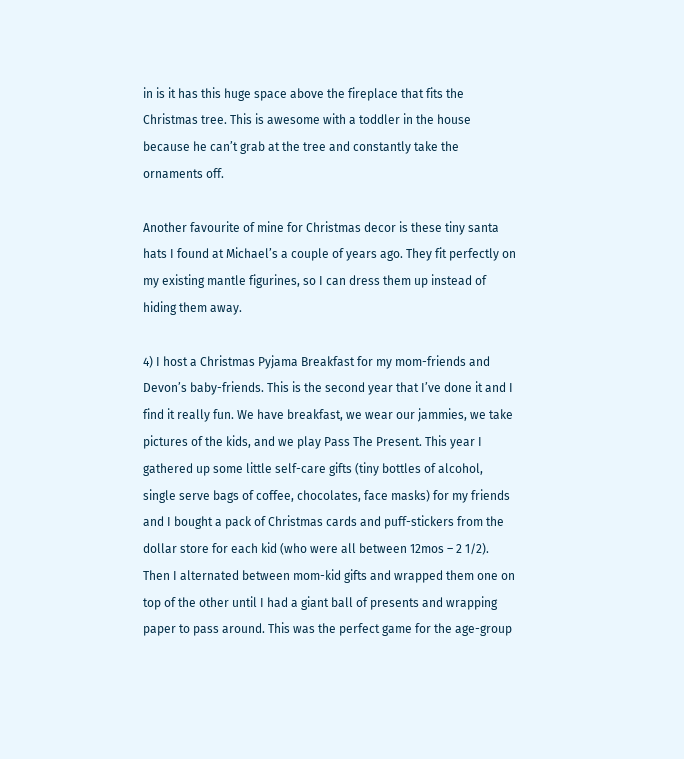in is it has this huge space above the fireplace that fits the Christmas tree. This is awesome with a toddler in the house because he can’t grab at the tree and constantly take the ornaments off.

Another favourite of mine for Christmas decor is these tiny santa hats I found at Michael’s a couple of years ago. They fit perfectly on my existing mantle figurines, so I can dress them up instead of hiding them away.

4) I host a Christmas Pyjama Breakfast for my mom-friends and Devon’s baby-friends. This is the second year that I’ve done it and I find it really fun. We have breakfast, we wear our jammies, we take pictures of the kids, and we play Pass The Present. This year I gathered up some little self-care gifts (tiny bottles of alcohol, single serve bags of coffee, chocolates, face masks) for my friends and I bought a pack of Christmas cards and puff-stickers from the dollar store for each kid (who were all between 12mos – 2 1/2). Then I alternated between mom-kid gifts and wrapped them one on top of the other until I had a giant ball of presents and wrapping paper to pass around. This was the perfect game for the age-group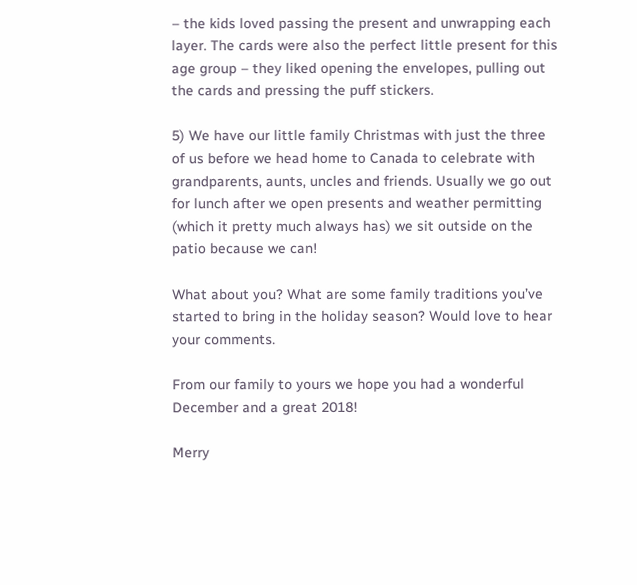– the kids loved passing the present and unwrapping each layer. The cards were also the perfect little present for this age group – they liked opening the envelopes, pulling out the cards and pressing the puff stickers.

5) We have our little family Christmas with just the three of us before we head home to Canada to celebrate with grandparents, aunts, uncles and friends. Usually we go out for lunch after we open presents and weather permitting (which it pretty much always has) we sit outside on the patio because we can!

What about you? What are some family traditions you’ve started to bring in the holiday season? Would love to hear your comments.

From our family to yours we hope you had a wonderful December and a great 2018!

Merry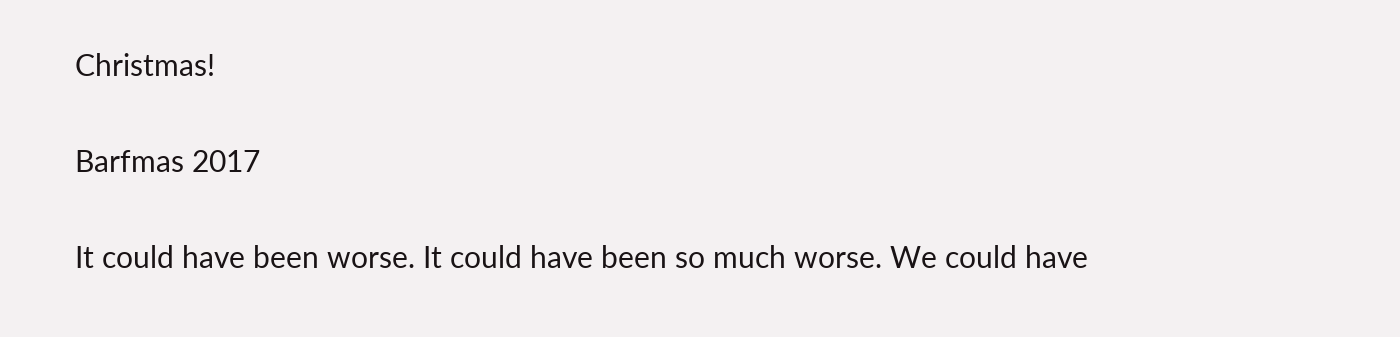Christmas!

Barfmas 2017

It could have been worse. It could have been so much worse. We could have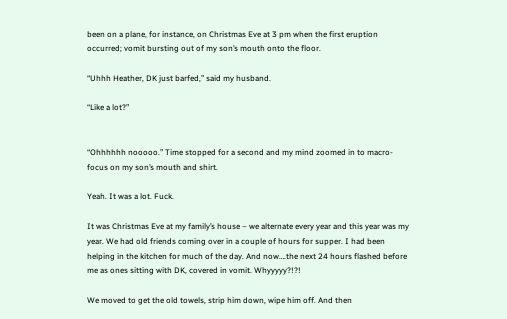been on a plane, for instance, on Christmas Eve at 3 pm when the first eruption occurred; vomit bursting out of my son’s mouth onto the floor.

“Uhhh Heather, DK just barfed,” said my husband.

“Like a lot?”


“Ohhhhhh nooooo.” Time stopped for a second and my mind zoomed in to macro-focus on my son’s mouth and shirt.

Yeah. It was a lot. Fuck.

It was Christmas Eve at my family’s house – we alternate every year and this year was my year. We had old friends coming over in a couple of hours for supper. I had been helping in the kitchen for much of the day. And now….the next 24 hours flashed before me as ones sitting with DK, covered in vomit. Whyyyyy?!?!

We moved to get the old towels, strip him down, wipe him off. And then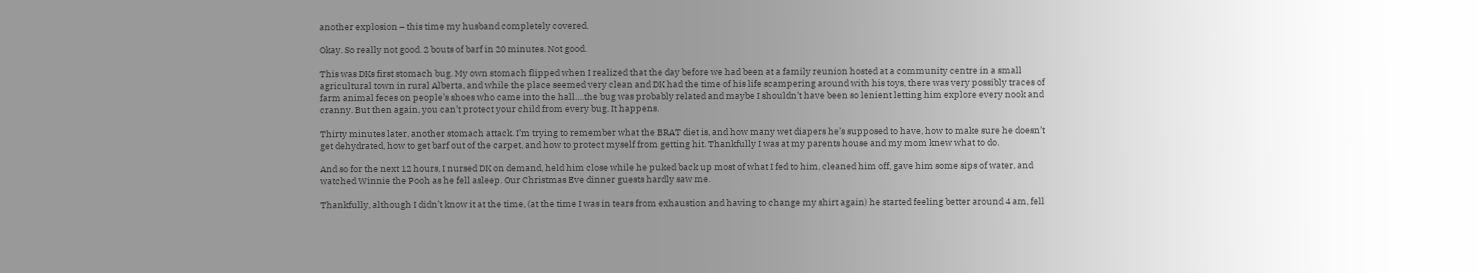another explosion – this time my husband completely covered.

Okay. So really not good. 2 bouts of barf in 20 minutes. Not good.

This was DKs first stomach bug. My own stomach flipped when I realized that the day before we had been at a family reunion hosted at a community centre in a small agricultural town in rural Alberta, and while the place seemed very clean and DK had the time of his life scampering around with his toys, there was very possibly traces of farm animal feces on people’s shoes who came into the hall….the bug was probably related and maybe I shouldn’t have been so lenient letting him explore every nook and cranny. But then again, you can’t protect your child from every bug. It happens.

Thirty minutes later, another stomach attack. I’m trying to remember what the BRAT diet is, and how many wet diapers he’s supposed to have, how to make sure he doesn’t get dehydrated, how to get barf out of the carpet, and how to protect myself from getting hit. Thankfully I was at my parents house and my mom knew what to do.

And so for the next 12 hours, I nursed DK on demand, held him close while he puked back up most of what I fed to him, cleaned him off, gave him some sips of water, and watched Winnie the Pooh as he fell asleep. Our Christmas Eve dinner guests hardly saw me.

Thankfully, although I didn’t know it at the time, (at the time I was in tears from exhaustion and having to change my shirt again) he started feeling better around 4 am, fell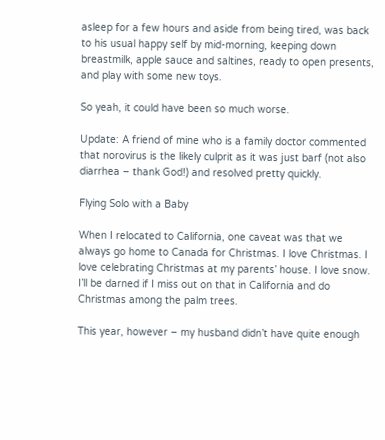asleep for a few hours and aside from being tired, was back to his usual happy self by mid-morning, keeping down breastmilk, apple sauce and saltines, ready to open presents, and play with some new toys.

So yeah, it could have been so much worse.

Update: A friend of mine who is a family doctor commented that norovirus is the likely culprit as it was just barf (not also diarrhea – thank God!) and resolved pretty quickly.

Flying Solo with a Baby

When I relocated to California, one caveat was that we always go home to Canada for Christmas. I love Christmas. I love celebrating Christmas at my parents’ house. I love snow. I’ll be darned if I miss out on that in California and do Christmas among the palm trees.

This year, however – my husband didn’t have quite enough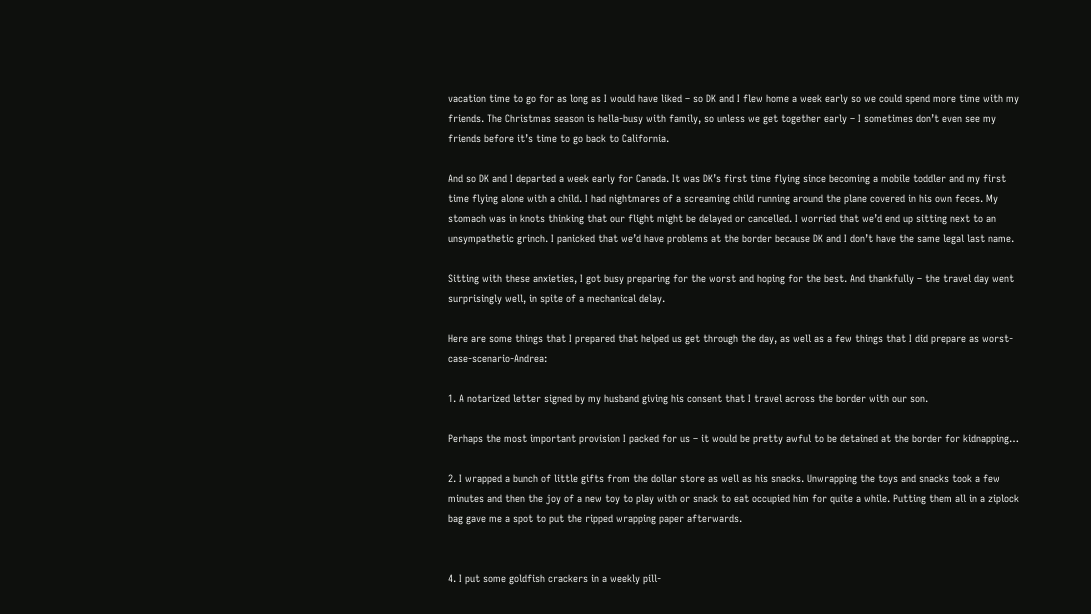vacation time to go for as long as I would have liked – so DK and I flew home a week early so we could spend more time with my friends. The Christmas season is hella-busy with family, so unless we get together early – I sometimes don’t even see my friends before it’s time to go back to California.

And so DK and I departed a week early for Canada. It was DK’s first time flying since becoming a mobile toddler and my first time flying alone with a child. I had nightmares of a screaming child running around the plane covered in his own feces. My stomach was in knots thinking that our flight might be delayed or cancelled. I worried that we’d end up sitting next to an unsympathetic grinch. I panicked that we’d have problems at the border because DK and I don’t have the same legal last name.

Sitting with these anxieties, I got busy preparing for the worst and hoping for the best. And thankfully – the travel day went surprisingly well, in spite of a mechanical delay.

Here are some things that I prepared that helped us get through the day, as well as a few things that I did prepare as worst-case-scenario-Andrea:

1. A notarized letter signed by my husband giving his consent that I travel across the border with our son.

Perhaps the most important provision I packed for us – it would be pretty awful to be detained at the border for kidnapping…

2. I wrapped a bunch of little gifts from the dollar store as well as his snacks. Unwrapping the toys and snacks took a few minutes and then the joy of a new toy to play with or snack to eat occupied him for quite a while. Putting them all in a ziplock bag gave me a spot to put the ripped wrapping paper afterwards.


4. I put some goldfish crackers in a weekly pill-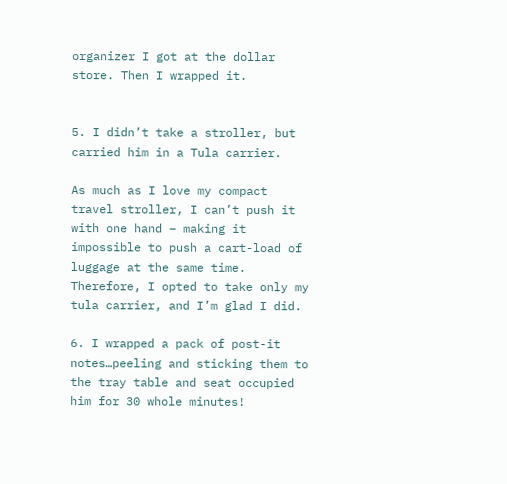organizer I got at the dollar store. Then I wrapped it.


5. I didn’t take a stroller, but carried him in a Tula carrier.

As much as I love my compact travel stroller, I can’t push it with one hand – making it impossible to push a cart-load of luggage at the same time. Therefore, I opted to take only my tula carrier, and I’m glad I did.

6. I wrapped a pack of post-it notes…peeling and sticking them to the tray table and seat occupied him for 30 whole minutes!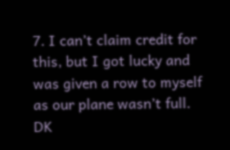7. I can’t claim credit for this, but I got lucky and was given a row to myself as our plane wasn’t full. DK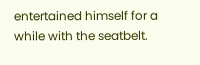entertained himself for a while with the seatbelt.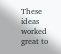These ideas worked great to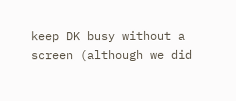keep DK busy without a screen (although we did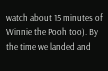watch about 15 minutes of Winnie the Pooh too). By the time we landed and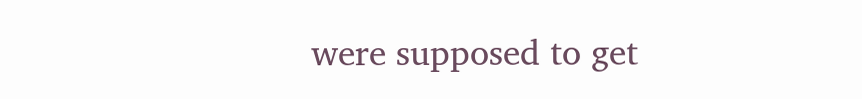were supposed to get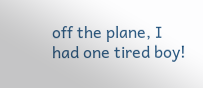off the plane, I had one tired boy!